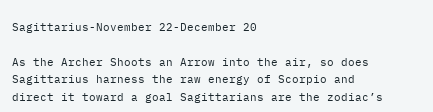Sagittarius-November 22-December 20

As the Archer Shoots an Arrow into the air, so does Sagittarius harness the raw energy of Scorpio and direct it toward a goal Sagittarians are the zodiac’s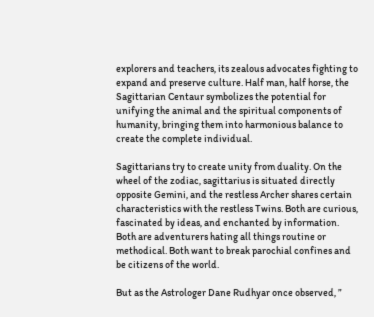explorers and teachers, its zealous advocates fighting to expand and preserve culture. Half man, half horse, the Sagittarian Centaur symbolizes the potential for unifying the animal and the spiritual components of humanity, bringing them into harmonious balance to create the complete individual.

Sagittarians try to create unity from duality. On the wheel of the zodiac, sagittarius is situated directly opposite Gemini, and the restless Archer shares certain characteristics with the restless Twins. Both are curious, fascinated by ideas, and enchanted by information. Both are adventurers hating all things routine or methodical. Both want to break parochial confines and be citizens of the world.

But as the Astrologer Dane Rudhyar once observed, ”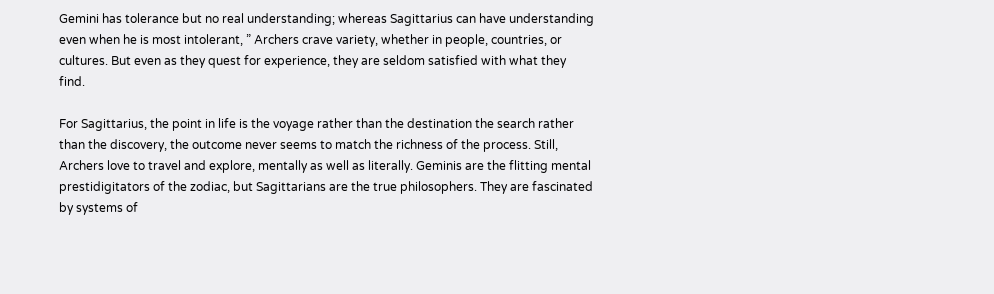Gemini has tolerance but no real understanding; whereas Sagittarius can have understanding even when he is most intolerant, ” Archers crave variety, whether in people, countries, or cultures. But even as they quest for experience, they are seldom satisfied with what they find.

For Sagittarius, the point in life is the voyage rather than the destination the search rather than the discovery, the outcome never seems to match the richness of the process. Still, Archers love to travel and explore, mentally as well as literally. Geminis are the flitting mental prestidigitators of the zodiac, but Sagittarians are the true philosophers. They are fascinated by systems of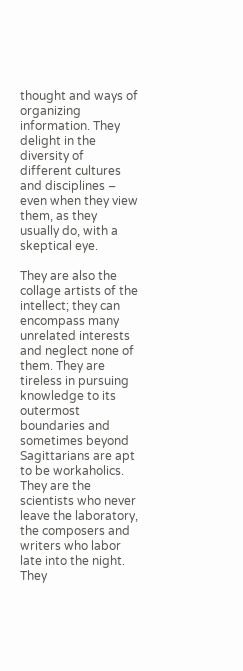thought and ways of organizing information. They delight in the diversity of different cultures and disciplines – even when they view them, as they usually do, with a skeptical eye.

They are also the collage artists of the intellect; they can encompass many unrelated interests and neglect none of them. They are tireless in pursuing knowledge to its outermost boundaries and sometimes beyond Sagittarians are apt to be workaholics. They are the scientists who never leave the laboratory, the composers and writers who labor late into the night. They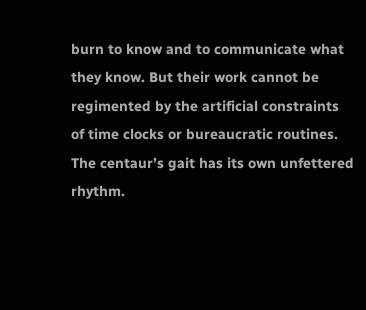burn to know and to communicate what they know. But their work cannot be regimented by the artificial constraints of time clocks or bureaucratic routines. The centaur’s gait has its own unfettered rhythm.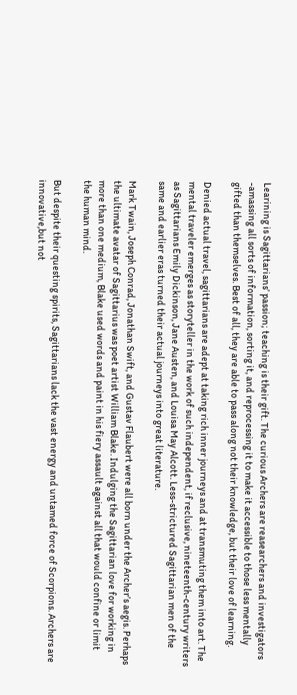Learining is Sagittarians’ passion; teaching is their gift. The curious Archers are reasearchers and investigators -amassing all sorts of information, sorting it, and reprocessing it to make it accessible to those less mentally gifted than themselves. Best of all, they are able to pass along not their knowledge, but their love of learning.

Denied actual travel, sagittarians are adept at taking rich inner journeys and at transmuting them into art. The mental traveler emerges as storyteller in the work of such independent, if reclusive, nineteenth-century writers as Sagittarians Emily Dickinson, Jane Austen, and Louisa May Alcott. Less-strictured Sagittarian men of the same and earlier eras turned their actual journeys into great literature.

Mark Twain, Joseph Conrad, Jonathan Swift, and Gustav Flaubert were all born under the Archer’s aegis. Perhaps the ultimate avatar of Sagittarius was poet artist William Blake. Indulging the Sagittarian love for working in more than one medium, Blake used words and paint in his fiery assault against all that would confine or limit the human mind.

But despite their questing spirits, Sagittarians lack the vast energy and untamed force of Scorpions. Archers are innovative,but not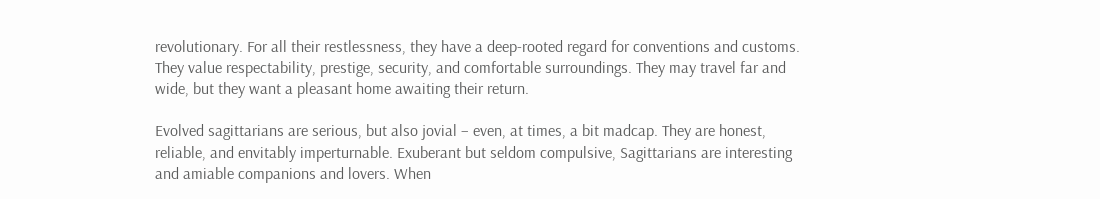revolutionary. For all their restlessness, they have a deep-rooted regard for conventions and customs. They value respectability, prestige, security, and comfortable surroundings. They may travel far and wide, but they want a pleasant home awaiting their return.

Evolved sagittarians are serious, but also jovial – even, at times, a bit madcap. They are honest, reliable, and envitably imperturnable. Exuberant but seldom compulsive, Sagittarians are interesting and amiable companions and lovers. When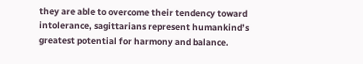they are able to overcome their tendency toward intolerance, sagittarians represent humankind’s greatest potential for harmony and balance.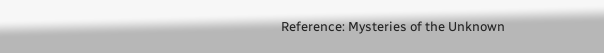Reference: Mysteries of the Unknown